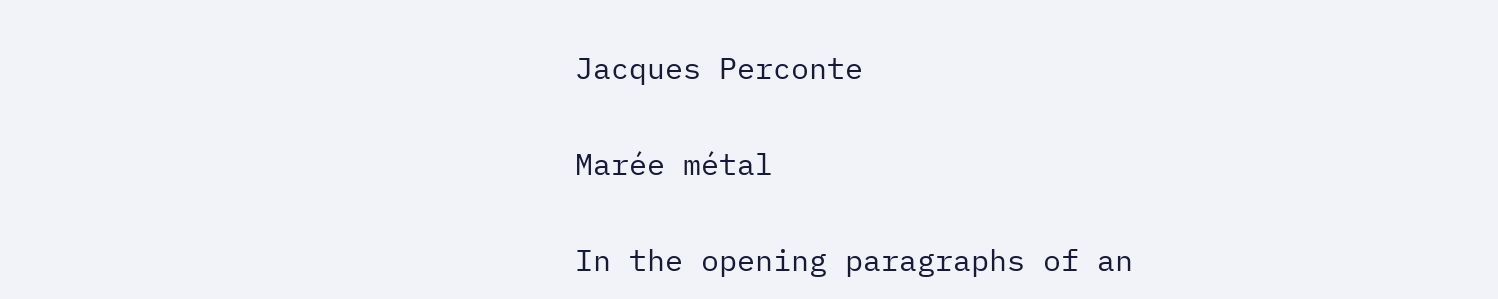Jacques Perconte

Marée métal

In the opening paragraphs of an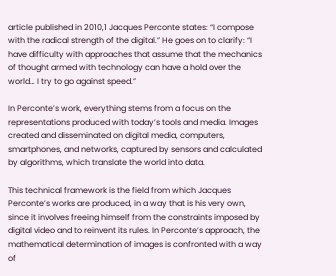article published in 2010,1 Jacques Perconte states: “I compose with the radical strength of the digital.” He goes on to clarify: “I have difficulty with approaches that assume that the mechanics of thought armed with technology can have a hold over the world… I try to go against speed.”

In Perconte’s work, everything stems from a focus on the representations produced with today’s tools and media. Images created and disseminated on digital media, computers, smartphones, and networks, captured by sensors and calculated by algorithms, which translate the world into data.

This technical framework is the field from which Jacques Perconte’s works are produced, in a way that is his very own, since it involves freeing himself from the constraints imposed by digital video and to reinvent its rules. In Perconte’s approach, the mathematical determination of images is confronted with a way of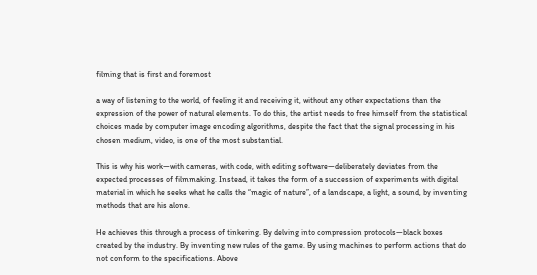filming that is first and foremost

a way of listening to the world, of feeling it and receiving it, without any other expectations than the expression of the power of natural elements. To do this, the artist needs to free himself from the statistical choices made by computer image encoding algorithms, despite the fact that the signal processing in his chosen medium, video, is one of the most substantial.

This is why his work—with cameras, with code, with editing software—deliberately deviates from the expected processes of filmmaking. Instead, it takes the form of a succession of experiments with digital material in which he seeks what he calls the “magic of nature”, of a landscape, a light, a sound, by inventing methods that are his alone.

He achieves this through a process of tinkering. By delving into compression protocols—black boxes created by the industry. By inventing new rules of the game. By using machines to perform actions that do not conform to the specifications. Above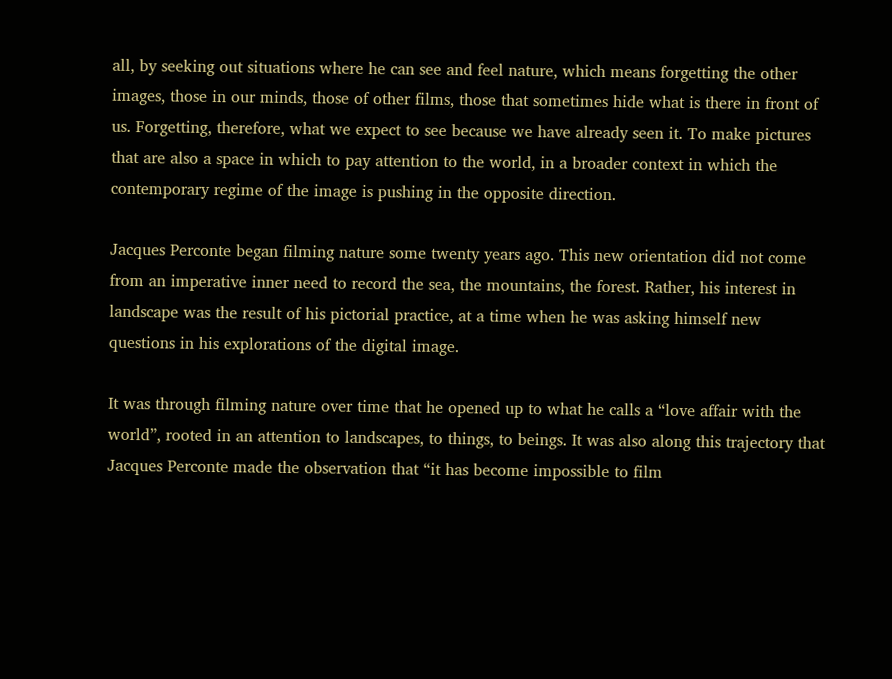all, by seeking out situations where he can see and feel nature, which means forgetting the other images, those in our minds, those of other films, those that sometimes hide what is there in front of us. Forgetting, therefore, what we expect to see because we have already seen it. To make pictures that are also a space in which to pay attention to the world, in a broader context in which the contemporary regime of the image is pushing in the opposite direction.

Jacques Perconte began filming nature some twenty years ago. This new orientation did not come from an imperative inner need to record the sea, the mountains, the forest. Rather, his interest in landscape was the result of his pictorial practice, at a time when he was asking himself new questions in his explorations of the digital image.

It was through filming nature over time that he opened up to what he calls a “love affair with the world”, rooted in an attention to landscapes, to things, to beings. It was also along this trajectory that Jacques Perconte made the observation that “it has become impossible to film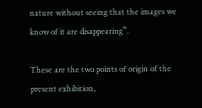nature without seeing that the images we know of it are disappearing”.

These are the two points of origin of the present exhibition,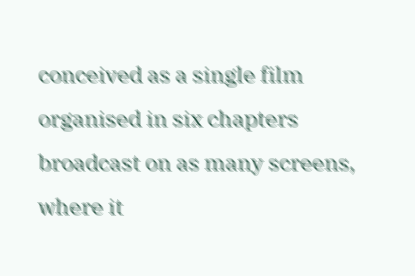conceived as a single film organised in six chapters broadcast on as many screens, where it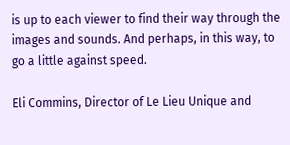is up to each viewer to find their way through the images and sounds. And perhaps, in this way, to go a little against speed.

Eli Commins, Director of Le Lieu Unique and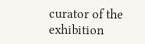curator of the exhibition